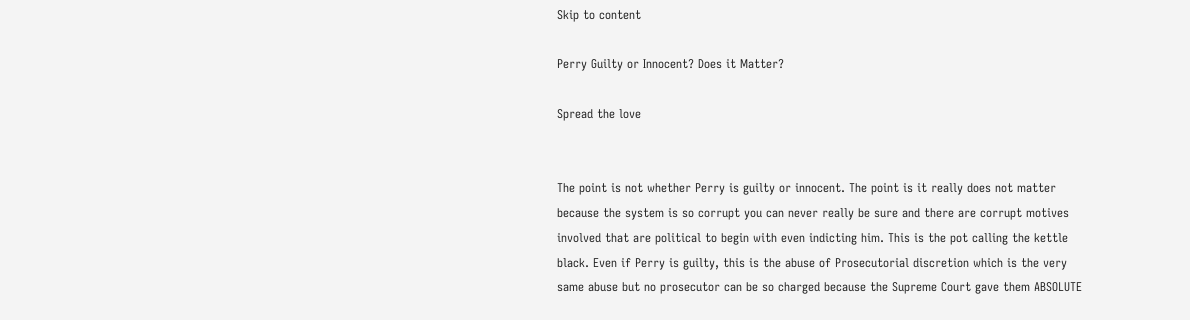Skip to content

Perry Guilty or Innocent? Does it Matter?

Spread the love


The point is not whether Perry is guilty or innocent. The point is it really does not matter because the system is so corrupt you can never really be sure and there are corrupt motives involved that are political to begin with even indicting him. This is the pot calling the kettle black. Even if Perry is guilty, this is the abuse of Prosecutorial discretion which is the very same abuse but no prosecutor can be so charged because the Supreme Court gave them ABSOLUTE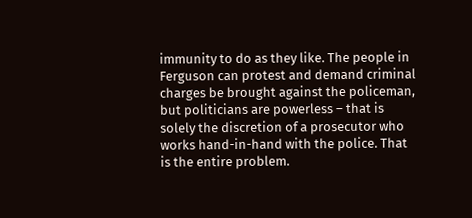immunity to do as they like. The people in Ferguson can protest and demand criminal charges be brought against the policeman, but politicians are powerless – that is solely the discretion of a prosecutor who works hand-in-hand with the police. That is the entire problem.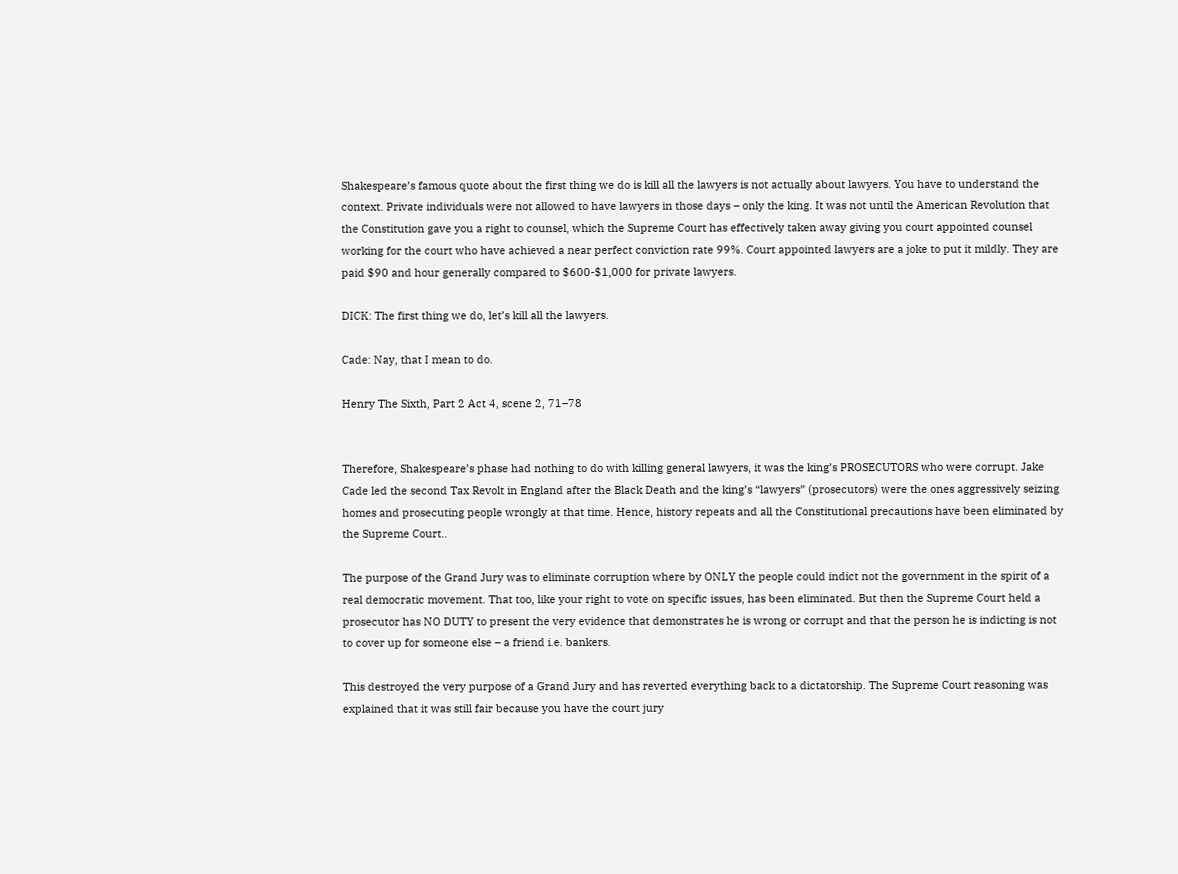Shakespeare’s famous quote about the first thing we do is kill all the lawyers is not actually about lawyers. You have to understand the context. Private individuals were not allowed to have lawyers in those days – only the king. It was not until the American Revolution that the Constitution gave you a right to counsel, which the Supreme Court has effectively taken away giving you court appointed counsel working for the court who have achieved a near perfect conviction rate 99%. Court appointed lawyers are a joke to put it mildly. They are paid $90 and hour generally compared to $600-$1,000 for private lawyers.

DICK: The first thing we do, let’s kill all the lawyers.

Cade: Nay, that I mean to do.

Henry The Sixth, Part 2 Act 4, scene 2, 71–78


Therefore, Shakespeare’s phase had nothing to do with killing general lawyers, it was the king’s PROSECUTORS who were corrupt. Jake Cade led the second Tax Revolt in England after the Black Death and the king’s “lawyers” (prosecutors) were the ones aggressively seizing homes and prosecuting people wrongly at that time. Hence, history repeats and all the Constitutional precautions have been eliminated by the Supreme Court..

The purpose of the Grand Jury was to eliminate corruption where by ONLY the people could indict not the government in the spirit of a real democratic movement. That too, like your right to vote on specific issues, has been eliminated. But then the Supreme Court held a prosecutor has NO DUTY to present the very evidence that demonstrates he is wrong or corrupt and that the person he is indicting is not to cover up for someone else – a friend i.e. bankers.

This destroyed the very purpose of a Grand Jury and has reverted everything back to a dictatorship. The Supreme Court reasoning was explained that it was still fair because you have the court jury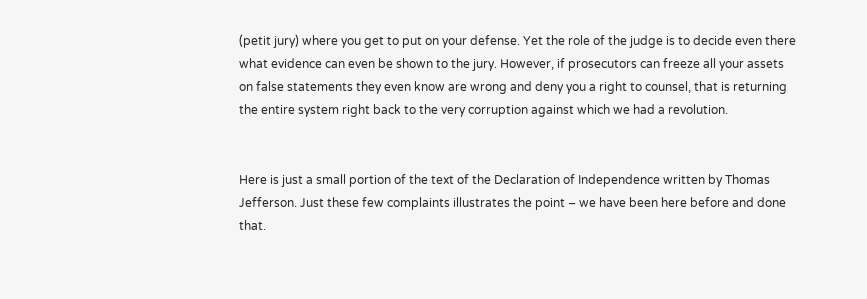(petit jury) where you get to put on your defense. Yet the role of the judge is to decide even there what evidence can even be shown to the jury. However, if prosecutors can freeze all your assets on false statements they even know are wrong and deny you a right to counsel, that is returning the entire system right back to the very corruption against which we had a revolution.


Here is just a small portion of the text of the Declaration of Independence written by Thomas Jefferson. Just these few complaints illustrates the point – we have been here before and done that.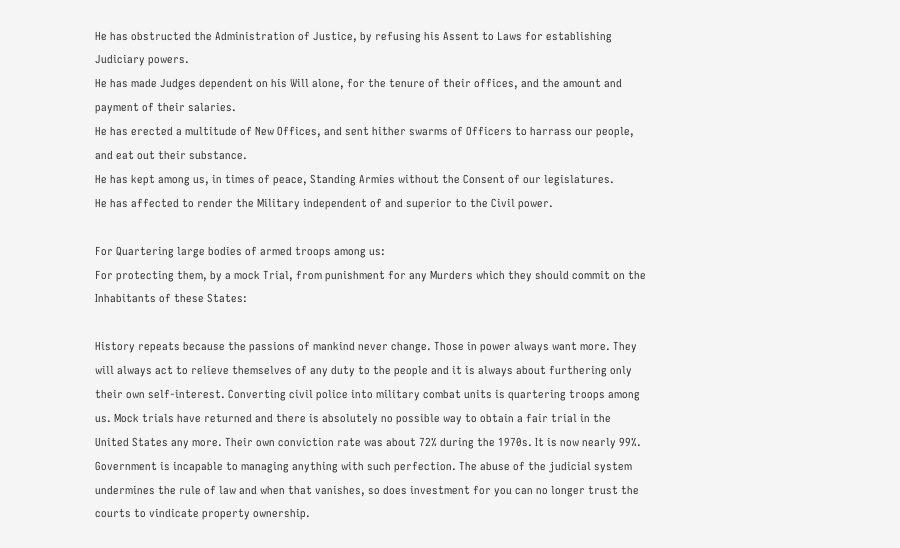He has obstructed the Administration of Justice, by refusing his Assent to Laws for establishing Judiciary powers.
He has made Judges dependent on his Will alone, for the tenure of their offices, and the amount and payment of their salaries.
He has erected a multitude of New Offices, and sent hither swarms of Officers to harrass our people, and eat out their substance.
He has kept among us, in times of peace, Standing Armies without the Consent of our legislatures.
He has affected to render the Military independent of and superior to the Civil power.

For Quartering large bodies of armed troops among us:
For protecting them, by a mock Trial, from punishment for any Murders which they should commit on the Inhabitants of these States:

History repeats because the passions of mankind never change. Those in power always want more. They will always act to relieve themselves of any duty to the people and it is always about furthering only their own self-interest. Converting civil police into military combat units is quartering troops among us. Mock trials have returned and there is absolutely no possible way to obtain a fair trial in the United States any more. Their own conviction rate was about 72% during the 1970s. It is now nearly 99%. Government is incapable to managing anything with such perfection. The abuse of the judicial system undermines the rule of law and when that vanishes, so does investment for you can no longer trust the courts to vindicate property ownership.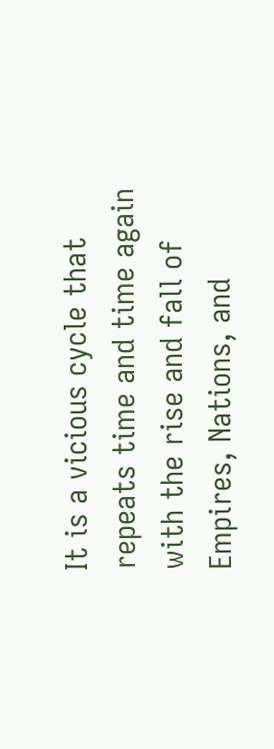It is a vicious cycle that repeats time and time again with the rise and fall of Empires, Nations, and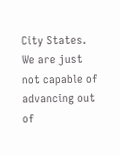City States. We are just not capable of advancing out of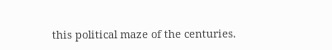this political maze of the centuries.